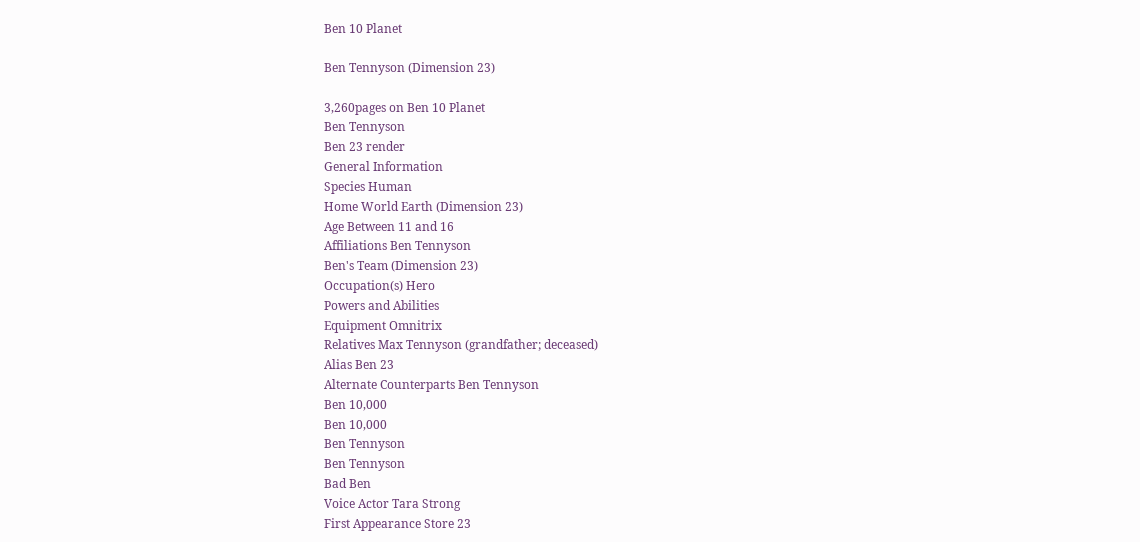Ben 10 Planet

Ben Tennyson (Dimension 23)

3,260pages on Ben 10 Planet
Ben Tennyson
Ben 23 render
General Information
Species Human
Home World Earth (Dimension 23)
Age Between 11 and 16
Affiliations Ben Tennyson
Ben's Team (Dimension 23)
Occupation(s) Hero
Powers and Abilities
Equipment Omnitrix
Relatives Max Tennyson (grandfather; deceased)
Alias Ben 23
Alternate Counterparts Ben Tennyson
Ben 10,000
Ben 10,000
Ben Tennyson
Ben Tennyson
Bad Ben
Voice Actor Tara Strong
First Appearance Store 23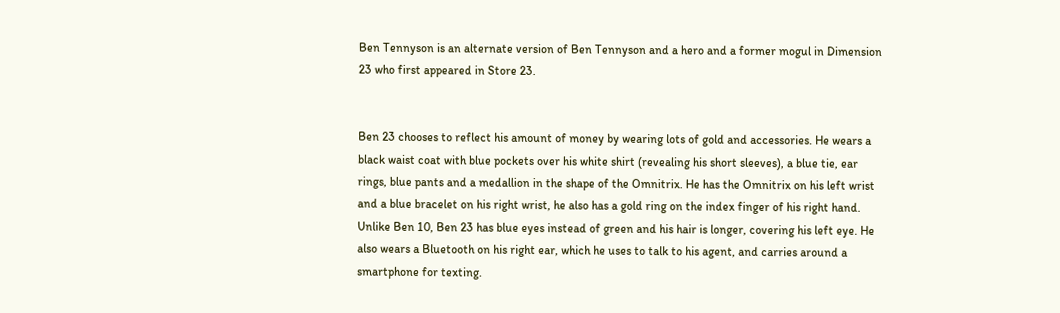Ben Tennyson is an alternate version of Ben Tennyson and a hero and a former mogul in Dimension 23 who first appeared in Store 23.


Ben 23 chooses to reflect his amount of money by wearing lots of gold and accessories. He wears a black waist coat with blue pockets over his white shirt (revealing his short sleeves), a blue tie, ear rings, blue pants and a medallion in the shape of the Omnitrix. He has the Omnitrix on his left wrist and a blue bracelet on his right wrist, he also has a gold ring on the index finger of his right hand. Unlike Ben 10, Ben 23 has blue eyes instead of green and his hair is longer, covering his left eye. He also wears a Bluetooth on his right ear, which he uses to talk to his agent, and carries around a smartphone for texting.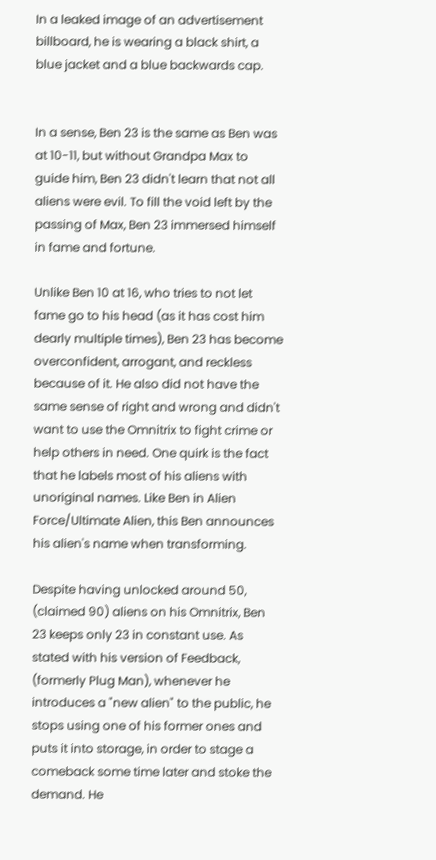In a leaked image of an advertisement billboard, he is wearing a black shirt, a blue jacket and a blue backwards cap.


In a sense, Ben 23 is the same as Ben was at 10-11, but without Grandpa Max to guide him, Ben 23 didn't learn that not all aliens were evil. To fill the void left by the passing of Max, Ben 23 immersed himself in fame and fortune.

Unlike Ben 10 at 16, who tries to not let fame go to his head (as it has cost him dearly multiple times), Ben 23 has become overconfident, arrogant, and reckless because of it. He also did not have the same sense of right and wrong and didn't want to use the Omnitrix to fight crime or help others in need. One quirk is the fact that he labels most of his aliens with unoriginal names. Like Ben in Alien Force/Ultimate Alien, this Ben announces his alien's name when transforming.

Despite having unlocked around 50, (claimed 90) aliens on his Omnitrix, Ben 23 keeps only 23 in constant use. As stated with his version of Feedback, (formerly Plug Man), whenever he introduces a "new alien" to the public, he stops using one of his former ones and puts it into storage, in order to stage a comeback some time later and stoke the demand. He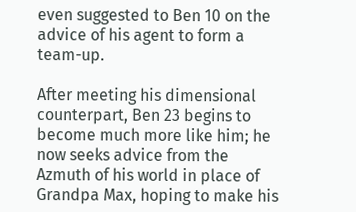even suggested to Ben 10 on the advice of his agent to form a team-up.

After meeting his dimensional counterpart, Ben 23 begins to become much more like him; he now seeks advice from the Azmuth of his world in place of Grandpa Max, hoping to make his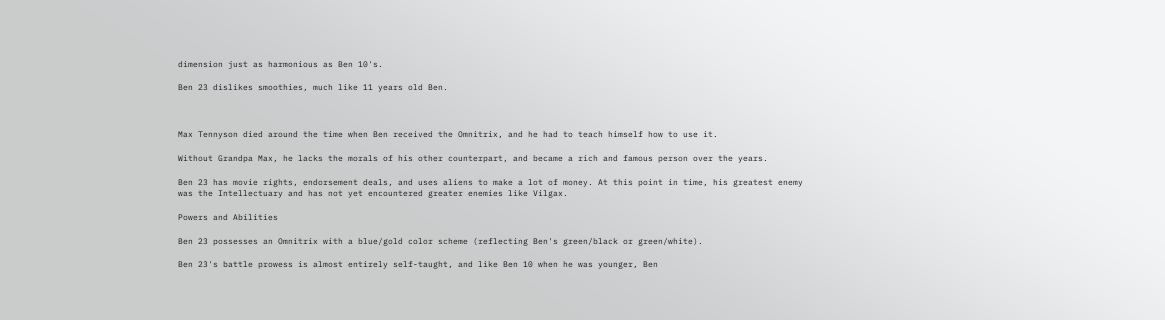dimension just as harmonious as Ben 10's.

Ben 23 dislikes smoothies, much like 11 years old Ben.



Max Tennyson died around the time when Ben received the Omnitrix, and he had to teach himself how to use it.

Without Grandpa Max, he lacks the morals of his other counterpart, and became a rich and famous person over the years.

Ben 23 has movie rights, endorsement deals, and uses aliens to make a lot of money. At this point in time, his greatest enemy was the Intellectuary and has not yet encountered greater enemies like Vilgax.

Powers and Abilities

Ben 23 possesses an Omnitrix with a blue/gold color scheme (reflecting Ben's green/black or green/white).

Ben 23's battle prowess is almost entirely self-taught, and like Ben 10 when he was younger, Ben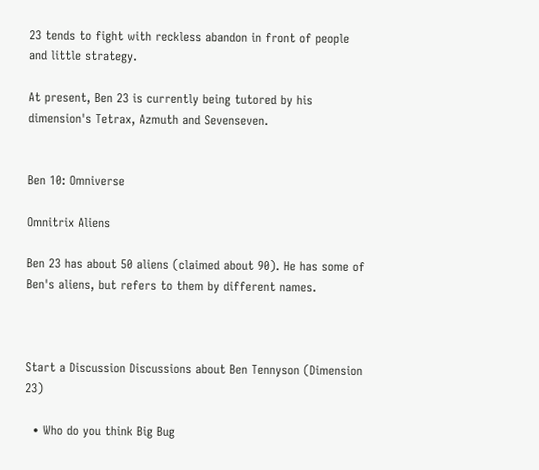23 tends to fight with reckless abandon in front of people and little strategy.

At present, Ben 23 is currently being tutored by his dimension's Tetrax, Azmuth and Sevenseven.


Ben 10: Omniverse

Omnitrix Aliens

Ben 23 has about 50 aliens (claimed about 90). He has some of Ben's aliens, but refers to them by different names.



Start a Discussion Discussions about Ben Tennyson (Dimension 23)

  • Who do you think Big Bug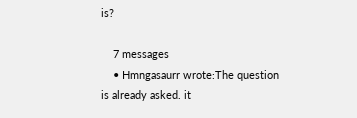is?

    7 messages
    • Hmngasaurr wrote:The question is already asked. it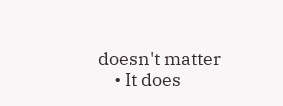doesn't matter
    • It does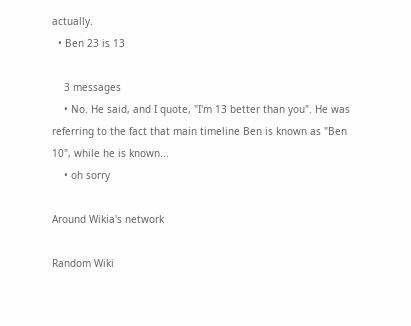actually.
  • Ben 23 is 13

    3 messages
    • No. He said, and I quote, "I'm 13 better than you". He was referring to the fact that main timeline Ben is known as "Ben 10", while he is known...
    • oh sorry

Around Wikia's network

Random Wiki